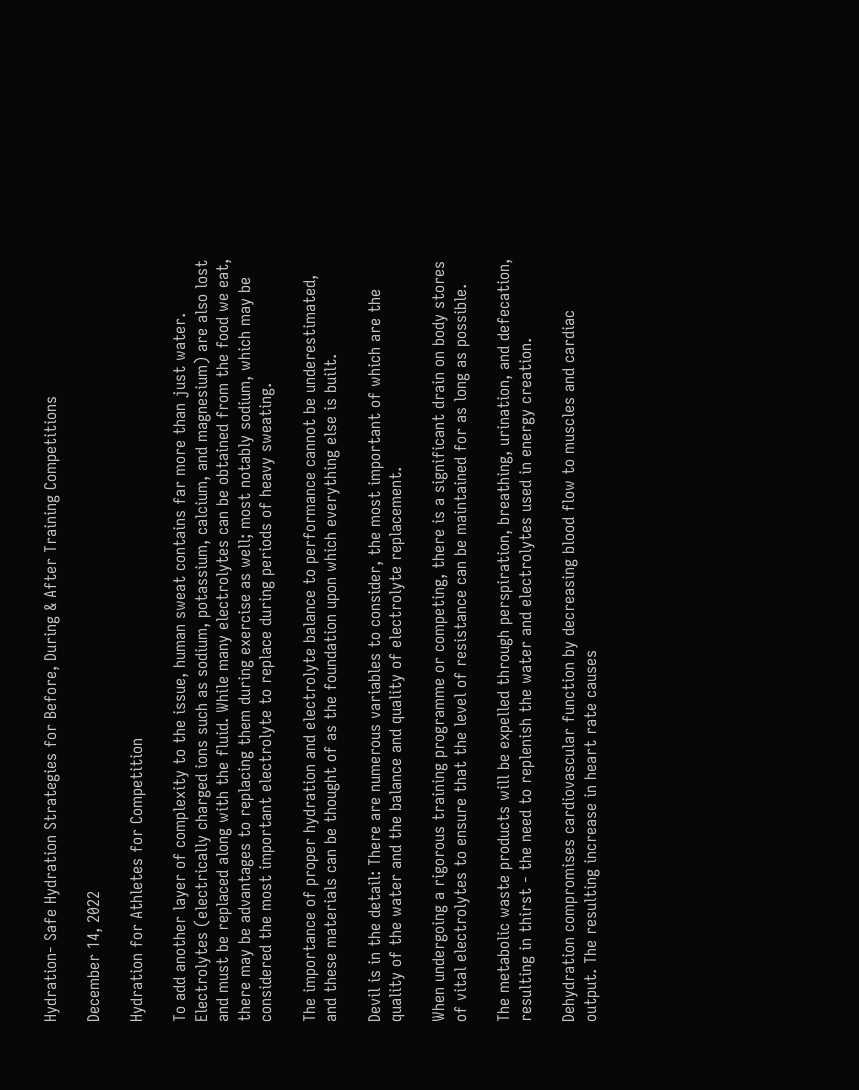Hydration- Safe Hydration Strategies for Before, During & After Training Competitions

December 14, 2022

Hydration for Athletes for Competition

To add another layer of complexity to the issue, human sweat contains far more than just water. Electrolytes (electrically charged ions such as sodium, potassium, calcium, and magnesium) are also lost and must be replaced along with the fluid. While many electrolytes can be obtained from the food we eat, there may be advantages to replacing them during exercise as well; most notably sodium, which may be considered the most important electrolyte to replace during periods of heavy sweating.

The importance of proper hydration and electrolyte balance to performance cannot be underestimated, and these materials can be thought of as the foundation upon which everything else is built.

Devil is in the detail: There are numerous variables to consider, the most important of which are the quality of the water and the balance and quality of electrolyte replacement.

When undergoing a rigorous training programme or competing, there is a significant drain on body stores of vital electrolytes to ensure that the level of resistance can be maintained for as long as possible.

The metabolic waste products will be expelled through perspiration, breathing, urination, and defecation, resulting in thirst - the need to replenish the water and electrolytes used in energy creation.

Dehydration compromises cardiovascular function by decreasing blood flow to muscles and cardiac output. The resulting increase in heart rate causes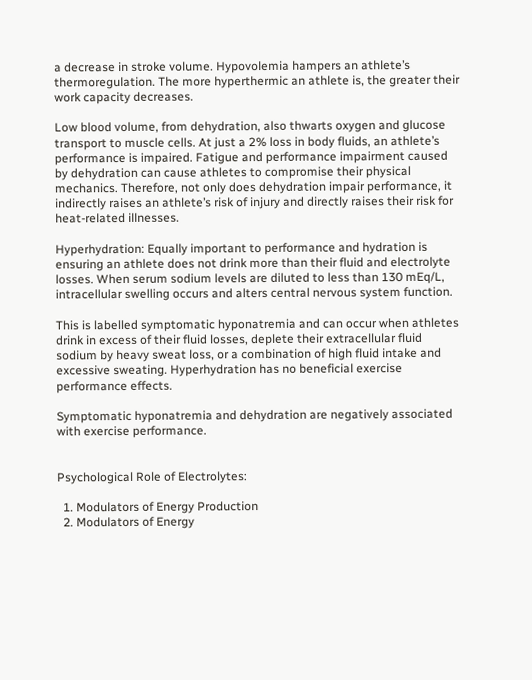a decrease in stroke volume. Hypovolemia hampers an athlete’s thermoregulation. The more hyperthermic an athlete is, the greater their work capacity decreases.

Low blood volume, from dehydration, also thwarts oxygen and glucose transport to muscle cells. At just a 2% loss in body fluids, an athlete’s performance is impaired. Fatigue and performance impairment caused by dehydration can cause athletes to compromise their physical mechanics. Therefore, not only does dehydration impair performance, it indirectly raises an athlete’s risk of injury and directly raises their risk for heat-related illnesses.

Hyperhydration: Equally important to performance and hydration is ensuring an athlete does not drink more than their fluid and electrolyte losses. When serum sodium levels are diluted to less than 130 mEq/L, intracellular swelling occurs and alters central nervous system function.

This is labelled symptomatic hyponatremia and can occur when athletes drink in excess of their fluid losses, deplete their extracellular fluid sodium by heavy sweat loss, or a combination of high fluid intake and excessive sweating. Hyperhydration has no beneficial exercise performance effects.

Symptomatic hyponatremia and dehydration are negatively associated with exercise performance.


Psychological Role of Electrolytes:

  1. Modulators of Energy Production
  2. Modulators of Energy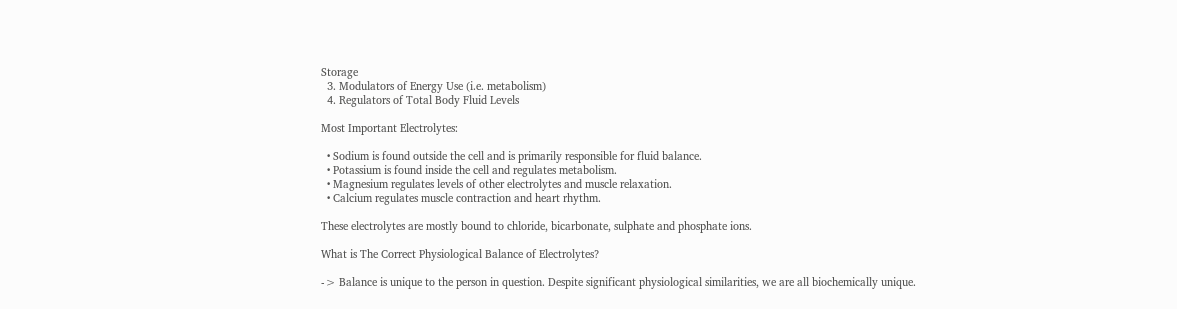Storage
  3. Modulators of Energy Use (i.e. metabolism)
  4. Regulators of Total Body Fluid Levels

Most Important Electrolytes:

  • Sodium is found outside the cell and is primarily responsible for fluid balance.
  • Potassium is found inside the cell and regulates metabolism.
  • Magnesium regulates levels of other electrolytes and muscle relaxation.
  • Calcium regulates muscle contraction and heart rhythm.

These electrolytes are mostly bound to chloride, bicarbonate, sulphate and phosphate ions.

What is The Correct Physiological Balance of Electrolytes?

-> Balance is unique to the person in question. Despite significant physiological similarities, we are all biochemically unique.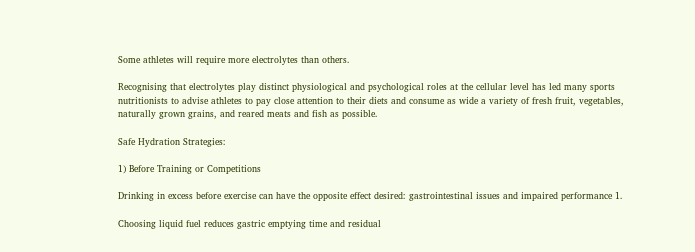Some athletes will require more electrolytes than others.

Recognising that electrolytes play distinct physiological and psychological roles at the cellular level has led many sports nutritionists to advise athletes to pay close attention to their diets and consume as wide a variety of fresh fruit, vegetables, naturally grown grains, and reared meats and fish as possible.

Safe Hydration Strategies:

1) Before Training or Competitions

Drinking in excess before exercise can have the opposite effect desired: gastrointestinal issues and impaired performance 1.

Choosing liquid fuel reduces gastric emptying time and residual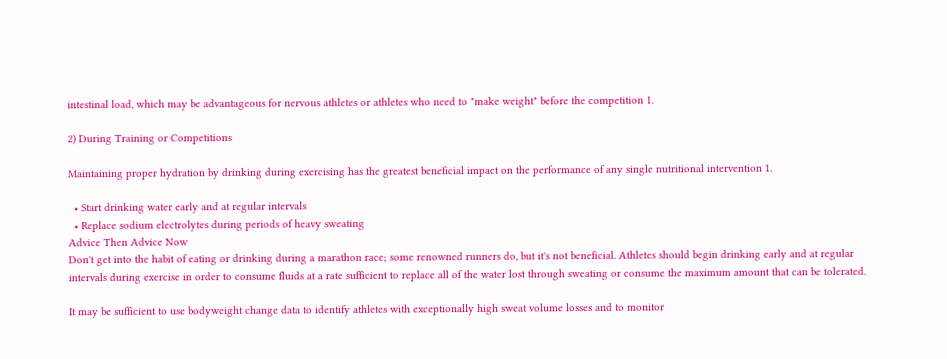intestinal load, which may be advantageous for nervous athletes or athletes who need to "make weight" before the competition 1.

2) During Training or Competitions

Maintaining proper hydration by drinking during exercising has the greatest beneficial impact on the performance of any single nutritional intervention 1.

  • Start drinking water early and at regular intervals
  • Replace sodium electrolytes during periods of heavy sweating
Advice Then Advice Now
Don't get into the habit of eating or drinking during a marathon race; some renowned runners do, but it's not beneficial. Athletes should begin drinking early and at regular intervals during exercise in order to consume fluids at a rate sufficient to replace all of the water lost through sweating or consume the maximum amount that can be tolerated.

It may be sufficient to use bodyweight change data to identify athletes with exceptionally high sweat volume losses and to monitor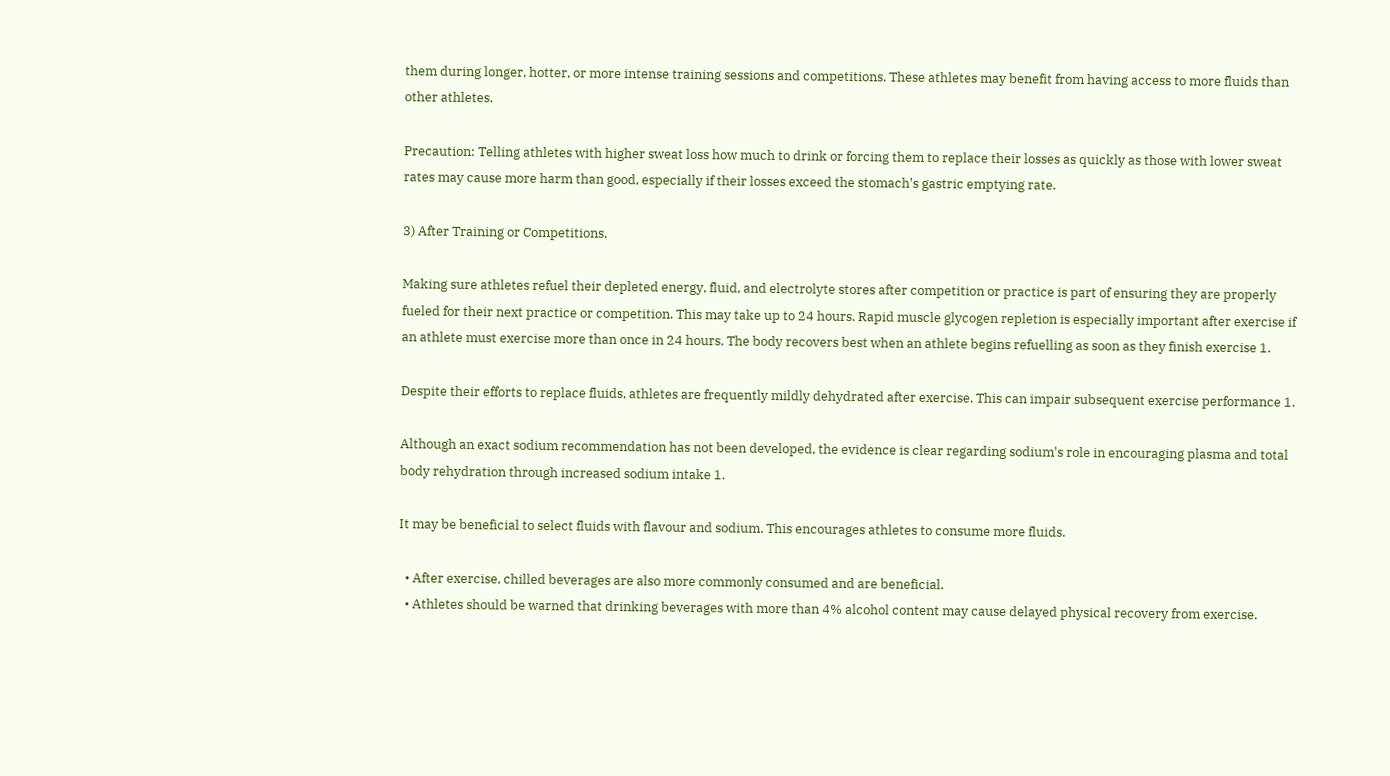them during longer, hotter, or more intense training sessions and competitions. These athletes may benefit from having access to more fluids than other athletes.

Precaution: Telling athletes with higher sweat loss how much to drink or forcing them to replace their losses as quickly as those with lower sweat rates may cause more harm than good, especially if their losses exceed the stomach's gastric emptying rate.

3) After Training or Competitions,

Making sure athletes refuel their depleted energy, fluid, and electrolyte stores after competition or practice is part of ensuring they are properly fueled for their next practice or competition. This may take up to 24 hours. Rapid muscle glycogen repletion is especially important after exercise if an athlete must exercise more than once in 24 hours. The body recovers best when an athlete begins refuelling as soon as they finish exercise 1.

Despite their efforts to replace fluids, athletes are frequently mildly dehydrated after exercise. This can impair subsequent exercise performance 1.

Although an exact sodium recommendation has not been developed, the evidence is clear regarding sodium's role in encouraging plasma and total body rehydration through increased sodium intake 1.

It may be beneficial to select fluids with flavour and sodium. This encourages athletes to consume more fluids.

  • After exercise, chilled beverages are also more commonly consumed and are beneficial.
  • Athletes should be warned that drinking beverages with more than 4% alcohol content may cause delayed physical recovery from exercise.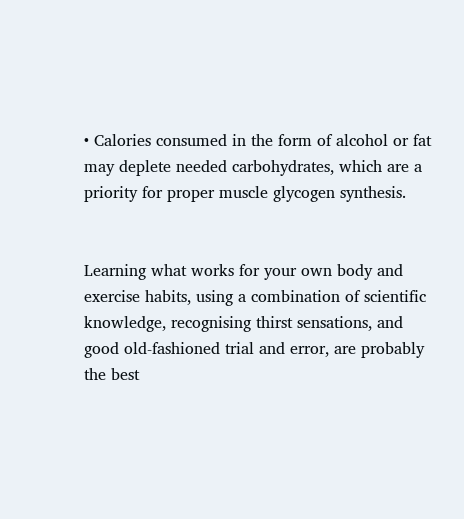• Calories consumed in the form of alcohol or fat may deplete needed carbohydrates, which are a priority for proper muscle glycogen synthesis.


Learning what works for your own body and exercise habits, using a combination of scientific knowledge, recognising thirst sensations, and good old-fashioned trial and error, are probably the best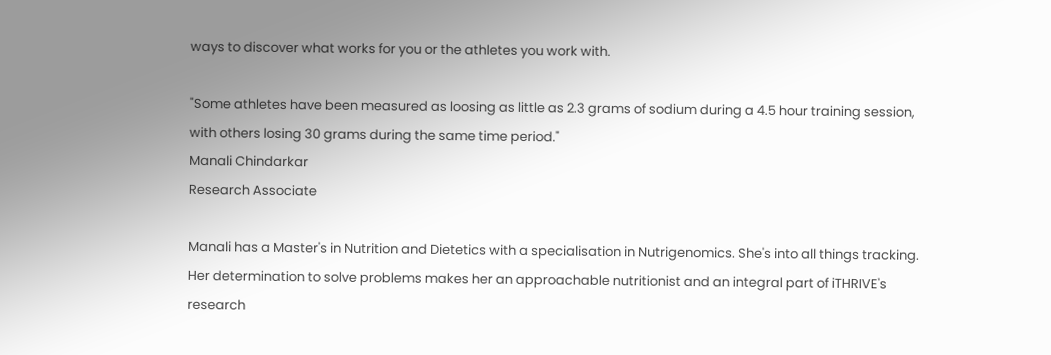ways to discover what works for you or the athletes you work with.

"Some athletes have been measured as loosing as little as 2.3 grams of sodium during a 4.5 hour training session, with others losing 30 grams during the same time period."
Manali Chindarkar
Research Associate

Manali has a Master's in Nutrition and Dietetics with a specialisation in Nutrigenomics. She's into all things tracking. Her determination to solve problems makes her an approachable nutritionist and an integral part of iTHRIVE's research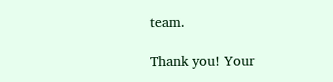team.

Thank you! Your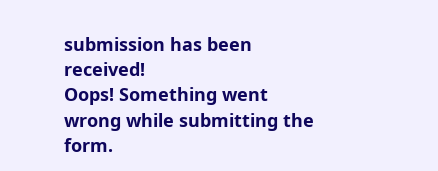submission has been received!
Oops! Something went wrong while submitting the form.